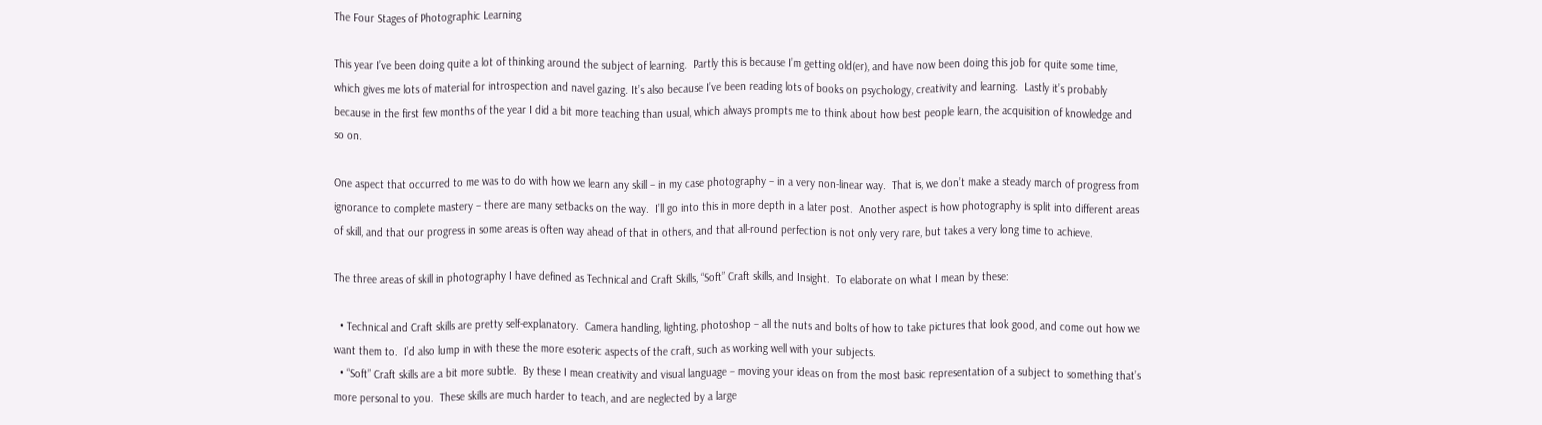The Four Stages of Photographic Learning

This year I’ve been doing quite a lot of thinking around the subject of learning.  Partly this is because I’m getting old(er), and have now been doing this job for quite some time, which gives me lots of material for introspection and navel gazing. It’s also because I’ve been reading lots of books on psychology, creativity and learning.  Lastly it’s probably because in the first few months of the year I did a bit more teaching than usual, which always prompts me to think about how best people learn, the acquisition of knowledge and so on.

One aspect that occurred to me was to do with how we learn any skill – in my case photography – in a very non-linear way.  That is, we don’t make a steady march of progress from ignorance to complete mastery – there are many setbacks on the way.  I’ll go into this in more depth in a later post.  Another aspect is how photography is split into different areas of skill, and that our progress in some areas is often way ahead of that in others, and that all-round perfection is not only very rare, but takes a very long time to achieve.

The three areas of skill in photography I have defined as Technical and Craft Skills, “Soft” Craft skills, and Insight.  To elaborate on what I mean by these:

  • Technical and Craft skills are pretty self-explanatory.  Camera handling, lighting, photoshop – all the nuts and bolts of how to take pictures that look good, and come out how we want them to.  I’d also lump in with these the more esoteric aspects of the craft, such as working well with your subjects.
  • “Soft” Craft skills are a bit more subtle.  By these I mean creativity and visual language – moving your ideas on from the most basic representation of a subject to something that’s more personal to you.  These skills are much harder to teach, and are neglected by a large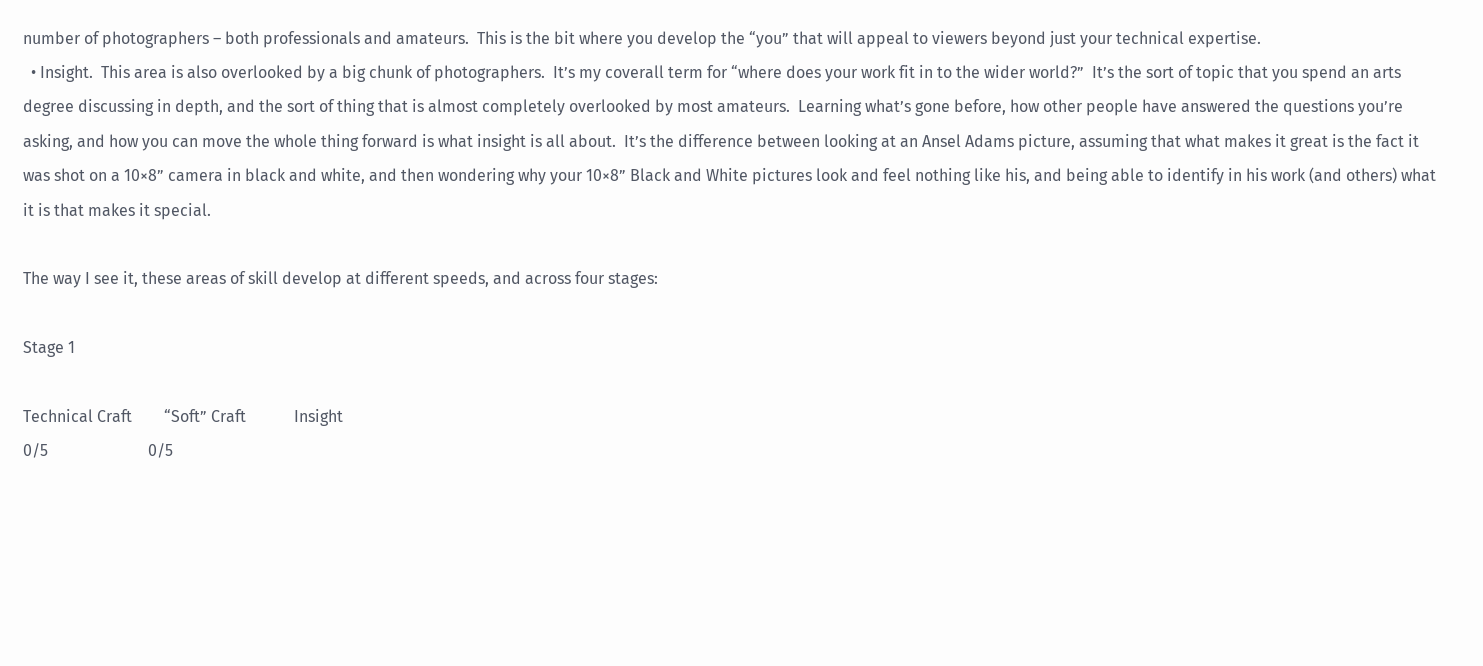number of photographers – both professionals and amateurs.  This is the bit where you develop the “you” that will appeal to viewers beyond just your technical expertise.
  • Insight.  This area is also overlooked by a big chunk of photographers.  It’s my coverall term for “where does your work fit in to the wider world?”  It’s the sort of topic that you spend an arts degree discussing in depth, and the sort of thing that is almost completely overlooked by most amateurs.  Learning what’s gone before, how other people have answered the questions you’re asking, and how you can move the whole thing forward is what insight is all about.  It’s the difference between looking at an Ansel Adams picture, assuming that what makes it great is the fact it was shot on a 10×8” camera in black and white, and then wondering why your 10×8” Black and White pictures look and feel nothing like his, and being able to identify in his work (and others) what it is that makes it special.

The way I see it, these areas of skill develop at different speeds, and across four stages:

Stage 1

Technical Craft        “Soft” Craft            Insight
0/5                         0/5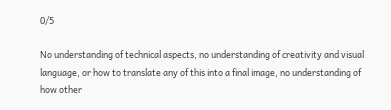0/5

No understanding of technical aspects, no understanding of creativity and visual language, or how to translate any of this into a final image, no understanding of how other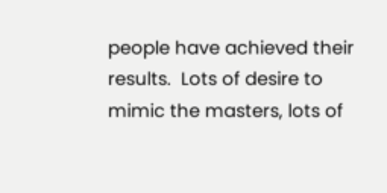people have achieved their results.  Lots of desire to mimic the masters, lots of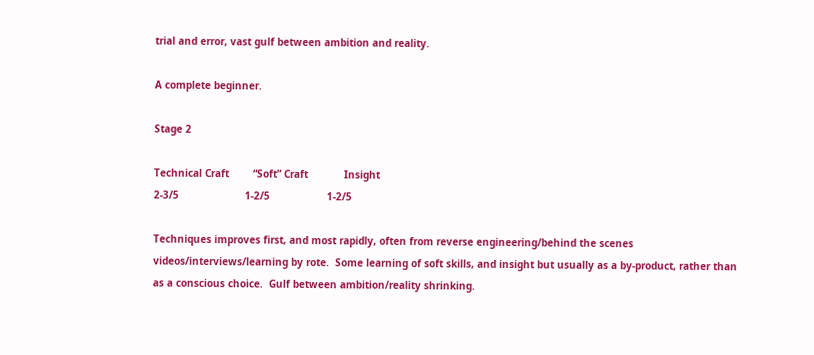trial and error, vast gulf between ambition and reality.

A complete beginner.

Stage 2

Technical Craft        “Soft” Craft            Insight
2-3/5                      1-2/5                   1-2/5

Techniques improves first, and most rapidly, often from reverse engineering/behind the scenes videos/interviews/learning by rote.  Some learning of soft skills, and insight but usually as a by-product, rather than as a conscious choice.  Gulf between ambition/reality shrinking.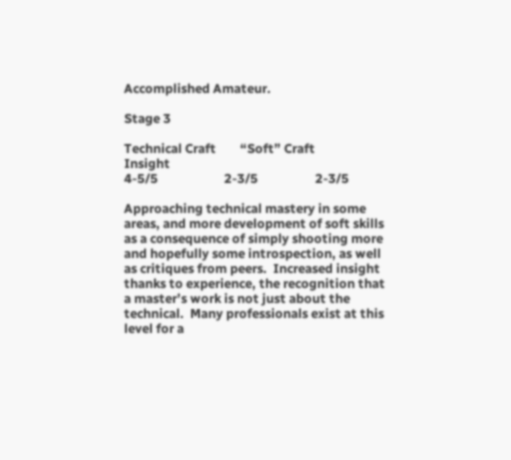Accomplished Amateur.

Stage 3

Technical Craft        “Soft” Craft            Insight
4-5/5                      2-3/5                   2-3/5

Approaching technical mastery in some areas, and more development of soft skills as a consequence of simply shooting more and hopefully some introspection, as well as critiques from peers.  Increased insight thanks to experience, the recognition that a master’s work is not just about the technical.  Many professionals exist at this level for a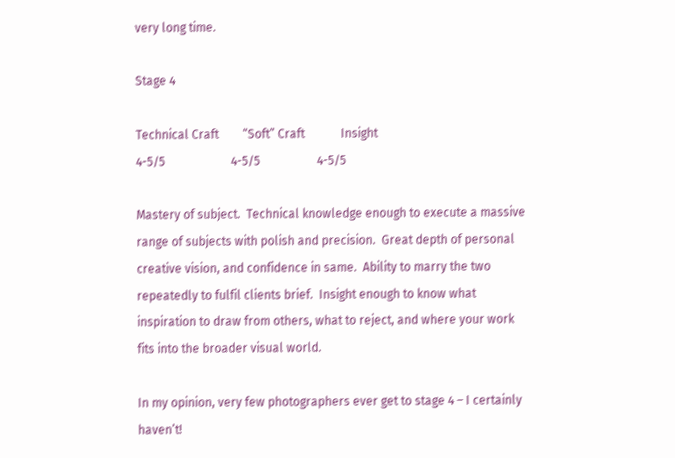very long time.

Stage 4

Technical Craft        “Soft” Craft            Insight
4-5/5                      4-5/5                   4-5/5

Mastery of subject.  Technical knowledge enough to execute a massive range of subjects with polish and precision.  Great depth of personal creative vision, and confidence in same.  Ability to marry the two repeatedly to fulfil clients brief.  Insight enough to know what inspiration to draw from others, what to reject, and where your work fits into the broader visual world.

In my opinion, very few photographers ever get to stage 4 – I certainly haven’t!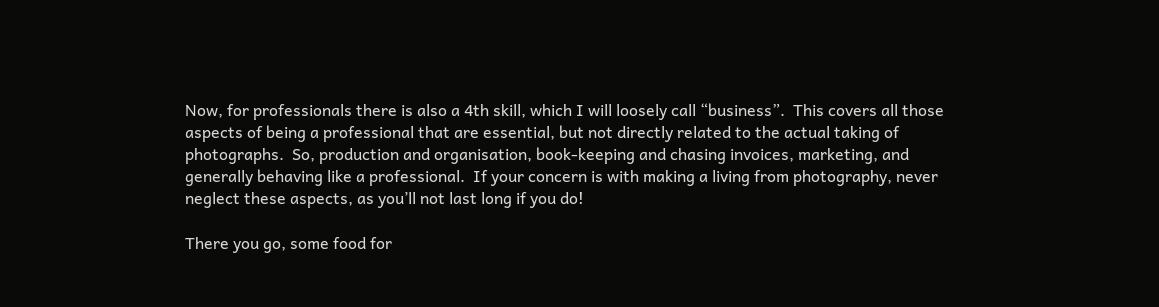Now, for professionals there is also a 4th skill, which I will loosely call “business”.  This covers all those aspects of being a professional that are essential, but not directly related to the actual taking of photographs.  So, production and organisation, book-keeping and chasing invoices, marketing, and generally behaving like a professional.  If your concern is with making a living from photography, never neglect these aspects, as you’ll not last long if you do!

There you go, some food for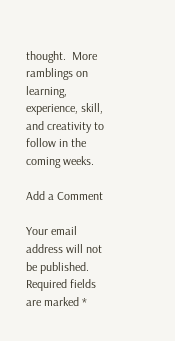thought.  More ramblings on learning, experience, skill, and creativity to follow in the coming weeks.

Add a Comment

Your email address will not be published. Required fields are marked *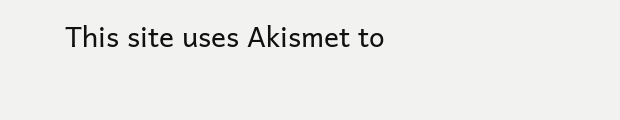This site uses Akismet to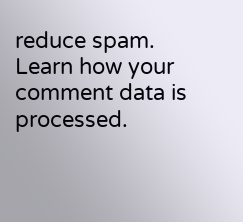reduce spam. Learn how your comment data is processed.